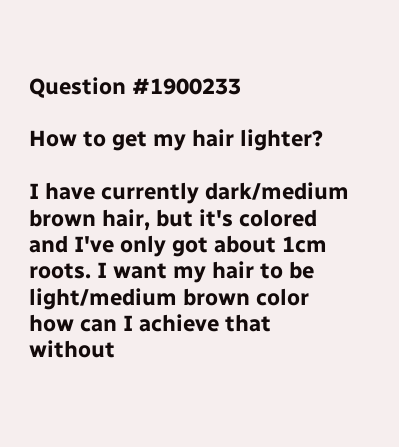Question #1900233

How to get my hair lighter?

I have currently dark/medium brown hair, but it's colored and I've only got about 1cm roots. I want my hair to be light/medium brown color how can I achieve that without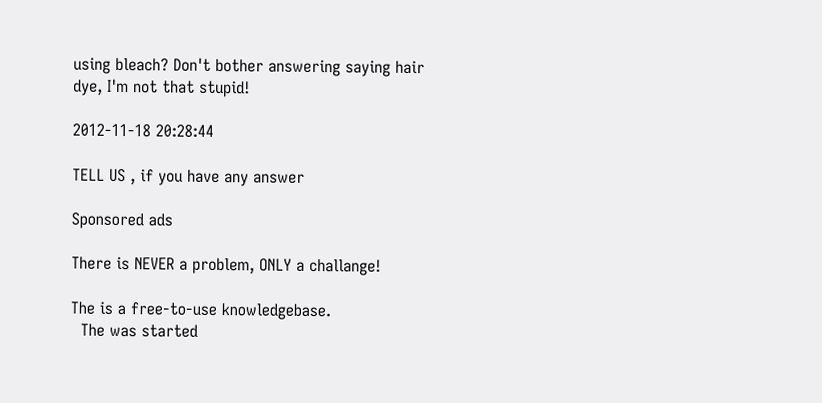using bleach? Don't bother answering saying hair dye, I'm not that stupid!

2012-11-18 20:28:44

TELL US , if you have any answer

Sponsored ads

There is NEVER a problem, ONLY a challange!

The is a free-to-use knowledgebase.
  The was started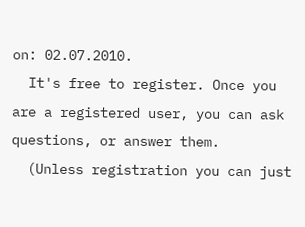on: 02.07.2010.
  It's free to register. Once you are a registered user, you can ask questions, or answer them.
  (Unless registration you can just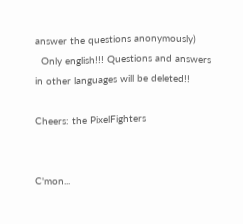answer the questions anonymously)
  Only english!!! Questions and answers in other languages will be deleted!!

Cheers: the PixelFighters


C'mon...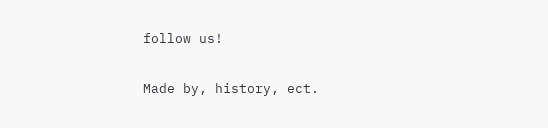follow us!

Made by, history, ect.